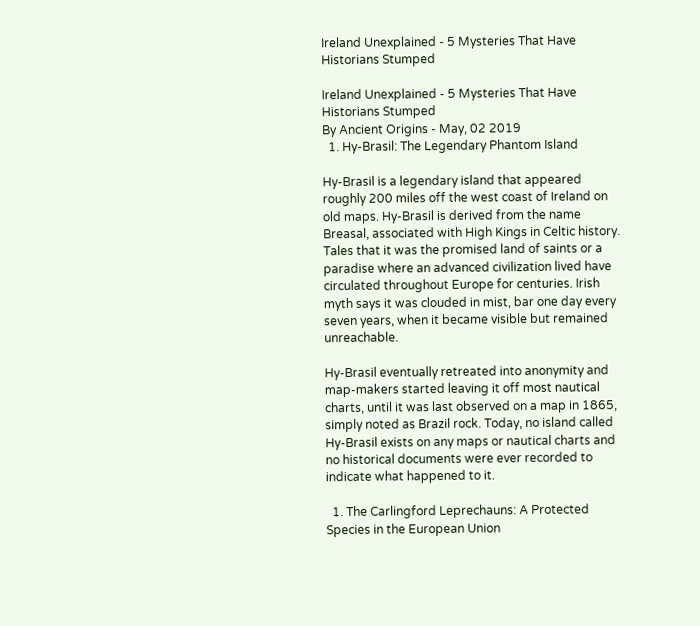Ireland Unexplained - 5 Mysteries That Have Historians Stumped

Ireland Unexplained - 5 Mysteries That Have Historians Stumped
By Ancient Origins - May, 02 2019
  1. Hy-Brasil: The Legendary Phantom Island

Hy-Brasil is a legendary island that appeared roughly 200 miles off the west coast of Ireland on old maps. Hy-Brasil is derived from the name Breasal, associated with High Kings in Celtic history. Tales that it was the promised land of saints or a paradise where an advanced civilization lived have circulated throughout Europe for centuries. Irish myth says it was clouded in mist, bar one day every seven years, when it became visible but remained unreachable.

Hy-Brasil eventually retreated into anonymity and map-makers started leaving it off most nautical charts, until it was last observed on a map in 1865, simply noted as Brazil rock. Today, no island called Hy-Brasil exists on any maps or nautical charts and no historical documents were ever recorded to indicate what happened to it.

  1. The Carlingford Leprechauns: A Protected Species in the European Union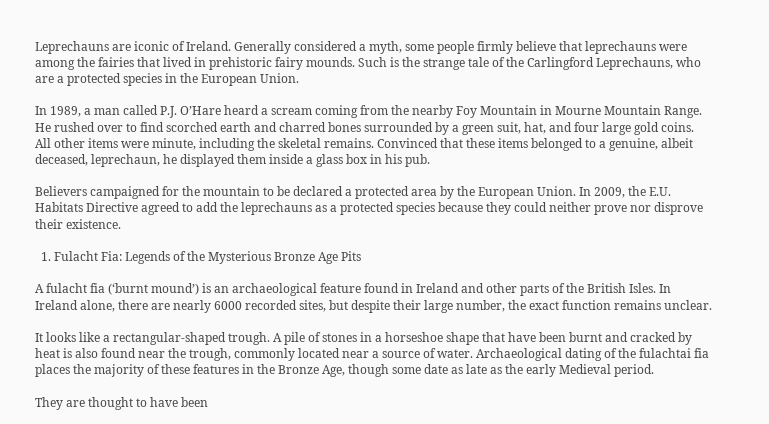Leprechauns are iconic of Ireland. Generally considered a myth, some people firmly believe that leprechauns were among the fairies that lived in prehistoric fairy mounds. Such is the strange tale of the Carlingford Leprechauns, who are a protected species in the European Union.

In 1989, a man called P.J. O’Hare heard a scream coming from the nearby Foy Mountain in Mourne Mountain Range. He rushed over to find scorched earth and charred bones surrounded by a green suit, hat, and four large gold coins. All other items were minute, including the skeletal remains. Convinced that these items belonged to a genuine, albeit deceased, leprechaun, he displayed them inside a glass box in his pub.

Believers campaigned for the mountain to be declared a protected area by the European Union. In 2009, the E.U. Habitats Directive agreed to add the leprechauns as a protected species because they could neither prove nor disprove their existence.

  1. Fulacht Fia: Legends of the Mysterious Bronze Age Pits

A fulacht fia (‘burnt mound’) is an archaeological feature found in Ireland and other parts of the British Isles. In Ireland alone, there are nearly 6000 recorded sites, but despite their large number, the exact function remains unclear.

It looks like a rectangular-shaped trough. A pile of stones in a horseshoe shape that have been burnt and cracked by heat is also found near the trough, commonly located near a source of water. Archaeological dating of the fulachtai fia places the majority of these features in the Bronze Age, though some date as late as the early Medieval period.

They are thought to have been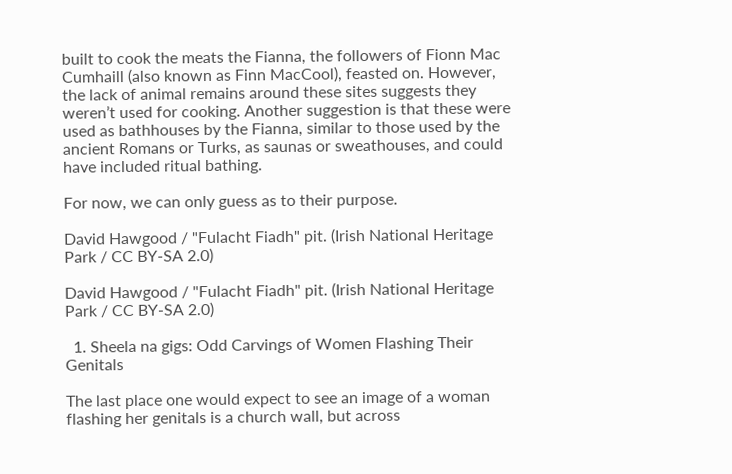built to cook the meats the Fianna, the followers of Fionn Mac Cumhaill (also known as Finn MacCool), feasted on. However, the lack of animal remains around these sites suggests they weren’t used for cooking. Another suggestion is that these were used as bathhouses by the Fianna, similar to those used by the ancient Romans or Turks, as saunas or sweathouses, and could have included ritual bathing.

For now, we can only guess as to their purpose.

David Hawgood / "Fulacht Fiadh" pit. (Irish National Heritage Park / CC BY-SA 2.0)

David Hawgood / "Fulacht Fiadh" pit. (Irish National Heritage Park / CC BY-SA 2.0)

  1. Sheela na gigs: Odd Carvings of Women Flashing Their Genitals

The last place one would expect to see an image of a woman flashing her genitals is a church wall, but across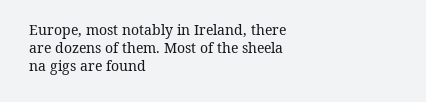Europe, most notably in Ireland, there are dozens of them. Most of the sheela na gigs are found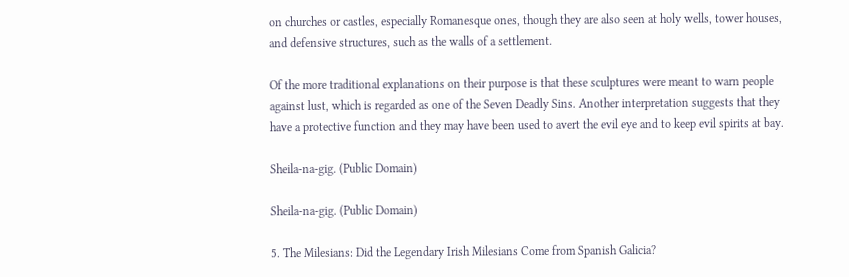on churches or castles, especially Romanesque ones, though they are also seen at holy wells, tower houses, and defensive structures, such as the walls of a settlement.

Of the more traditional explanations on their purpose is that these sculptures were meant to warn people against lust, which is regarded as one of the Seven Deadly Sins. Another interpretation suggests that they have a protective function and they may have been used to avert the evil eye and to keep evil spirits at bay.

Sheila-na-gig. (Public Domain)

Sheila-na-gig. (Public Domain)

5. The Milesians: Did the Legendary Irish Milesians Come from Spanish Galicia?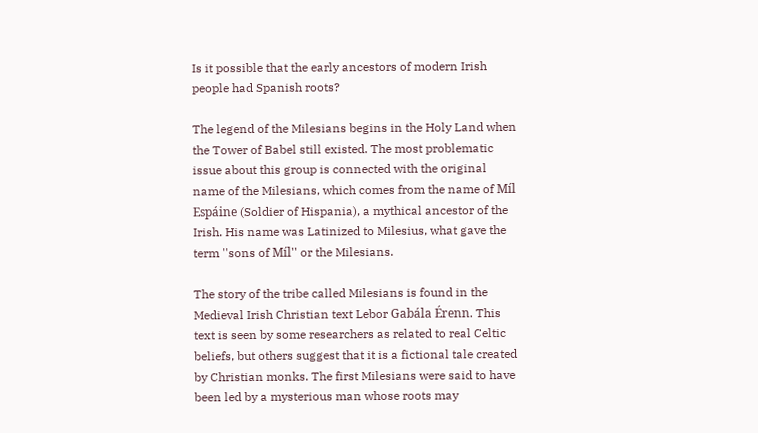Is it possible that the early ancestors of modern Irish people had Spanish roots?

The legend of the Milesians begins in the Holy Land when the Tower of Babel still existed. The most problematic issue about this group is connected with the original name of the Milesians, which comes from the name of Míl Espáine (Soldier of Hispania), a mythical ancestor of the Irish. His name was Latinized to Milesius, what gave the term ''sons of Míl'' or the Milesians.

The story of the tribe called Milesians is found in the Medieval Irish Christian text Lebor Gabála Érenn. This text is seen by some researchers as related to real Celtic beliefs, but others suggest that it is a fictional tale created by Christian monks. The first Milesians were said to have been led by a mysterious man whose roots may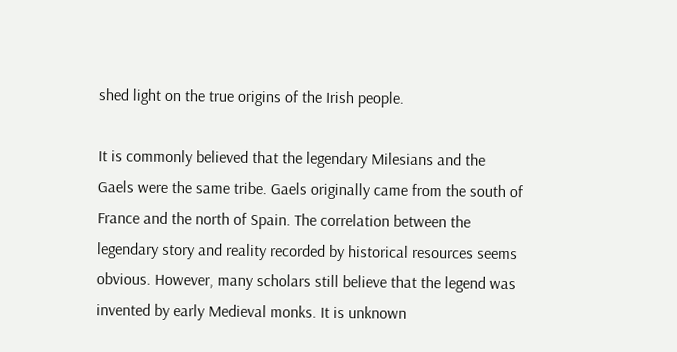shed light on the true origins of the Irish people.

It is commonly believed that the legendary Milesians and the Gaels were the same tribe. Gaels originally came from the south of France and the north of Spain. The correlation between the legendary story and reality recorded by historical resources seems obvious. However, many scholars still believe that the legend was invented by early Medieval monks. It is unknown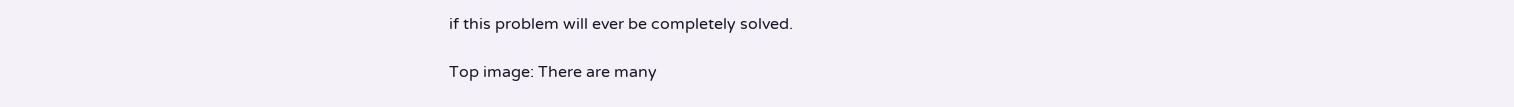if this problem will ever be completely solved.

Top image: There are many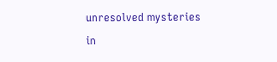unresolved mysteries in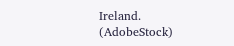Ireland. (AdobeStock)